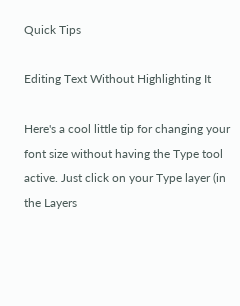Quick Tips

Editing Text Without Highlighting It

Here's a cool little tip for changing your font size without having the Type tool active. Just click on your Type layer (in the Layers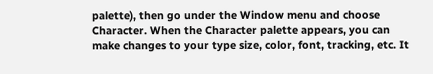palette), then go under the Window menu and choose Character. When the Character palette appears, you can make changes to your type size, color, font, tracking, etc. It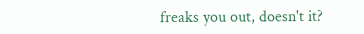freaks you out, doesn't it?